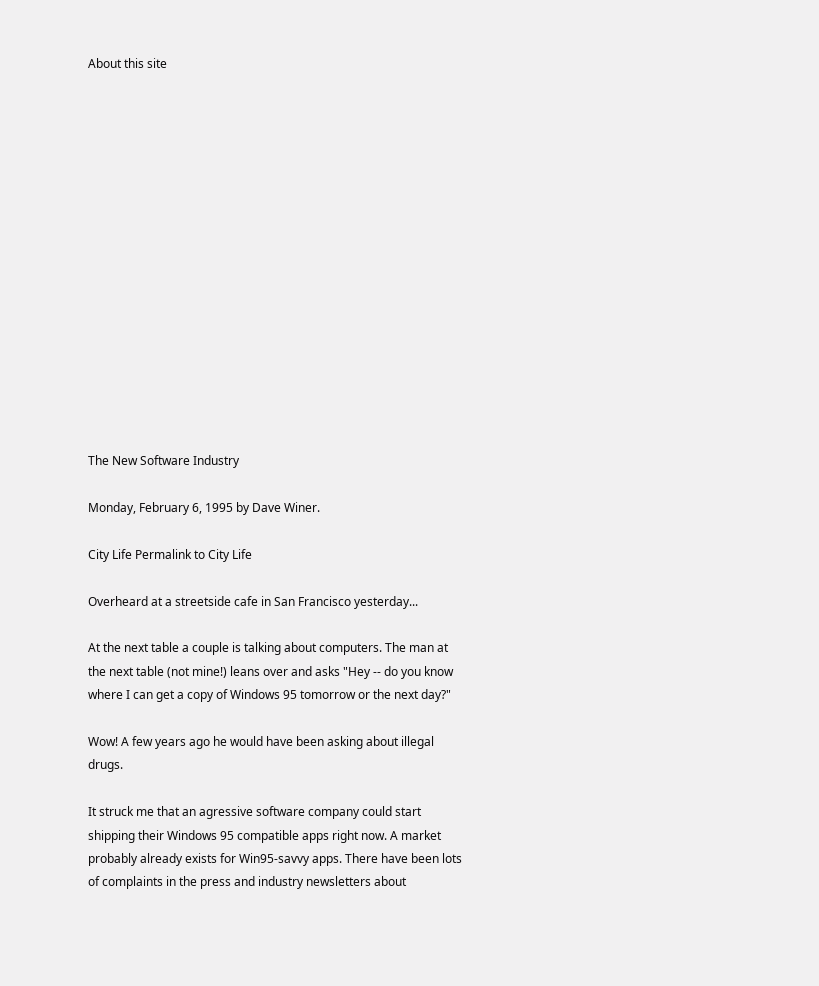About this site
















The New Software Industry

Monday, February 6, 1995 by Dave Winer.

City Life Permalink to City Life

Overheard at a streetside cafe in San Francisco yesterday...

At the next table a couple is talking about computers. The man at the next table (not mine!) leans over and asks "Hey -- do you know where I can get a copy of Windows 95 tomorrow or the next day?"

Wow! A few years ago he would have been asking about illegal drugs.

It struck me that an agressive software company could start shipping their Windows 95 compatible apps right now. A market probably already exists for Win95-savvy apps. There have been lots of complaints in the press and industry newsletters about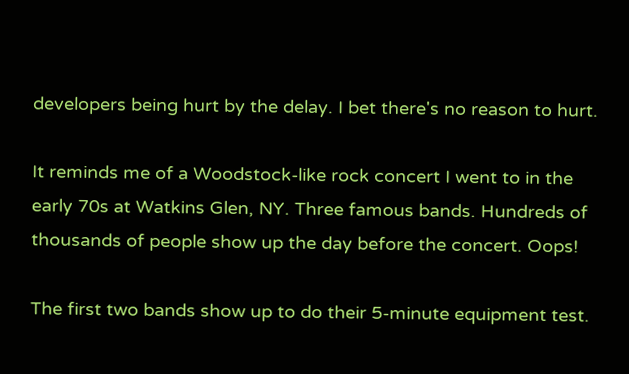developers being hurt by the delay. I bet there's no reason to hurt.

It reminds me of a Woodstock-like rock concert I went to in the early 70s at Watkins Glen, NY. Three famous bands. Hundreds of thousands of people show up the day before the concert. Oops!

The first two bands show up to do their 5-minute equipment test.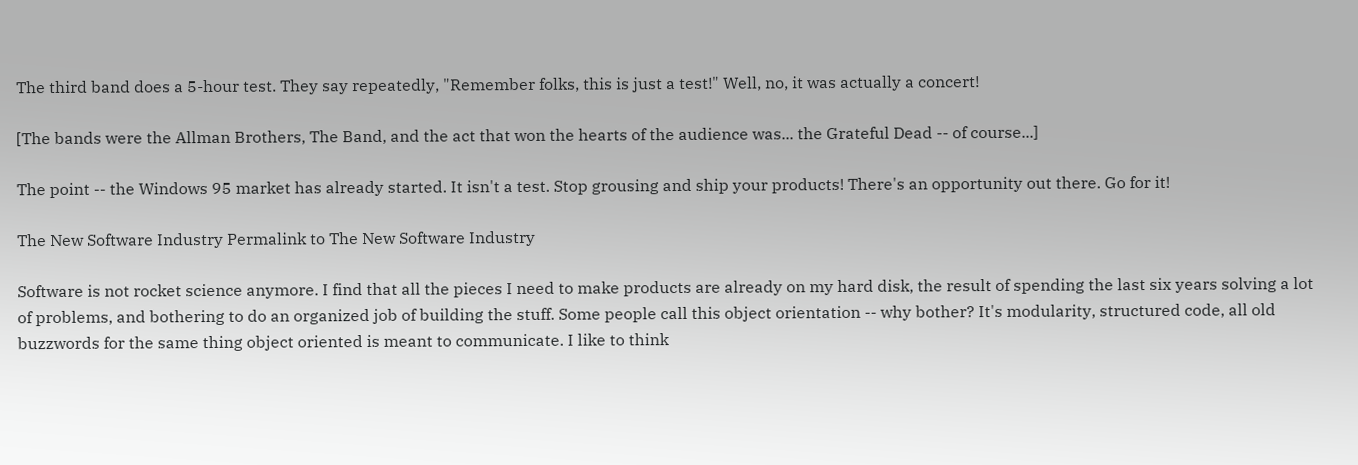The third band does a 5-hour test. They say repeatedly, "Remember folks, this is just a test!" Well, no, it was actually a concert!

[The bands were the Allman Brothers, The Band, and the act that won the hearts of the audience was... the Grateful Dead -- of course...]

The point -- the Windows 95 market has already started. It isn't a test. Stop grousing and ship your products! There's an opportunity out there. Go for it!

The New Software Industry Permalink to The New Software Industry

Software is not rocket science anymore. I find that all the pieces I need to make products are already on my hard disk, the result of spending the last six years solving a lot of problems, and bothering to do an organized job of building the stuff. Some people call this object orientation -- why bother? It's modularity, structured code, all old buzzwords for the same thing object oriented is meant to communicate. I like to think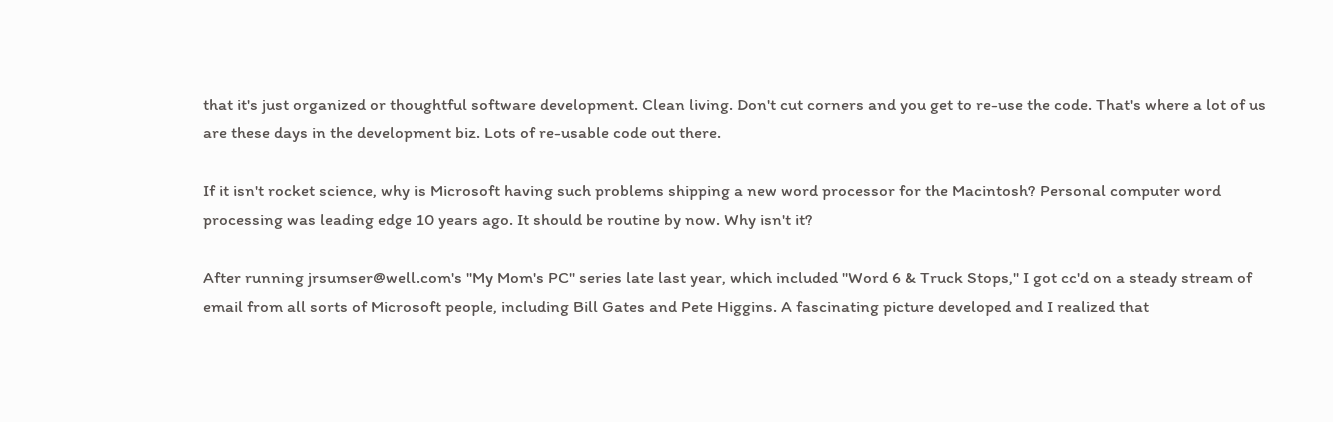that it's just organized or thoughtful software development. Clean living. Don't cut corners and you get to re-use the code. That's where a lot of us are these days in the development biz. Lots of re-usable code out there.

If it isn't rocket science, why is Microsoft having such problems shipping a new word processor for the Macintosh? Personal computer word processing was leading edge 10 years ago. It should be routine by now. Why isn't it?

After running jrsumser@well.com's "My Mom's PC" series late last year, which included "Word 6 & Truck Stops," I got cc'd on a steady stream of email from all sorts of Microsoft people, including Bill Gates and Pete Higgins. A fascinating picture developed and I realized that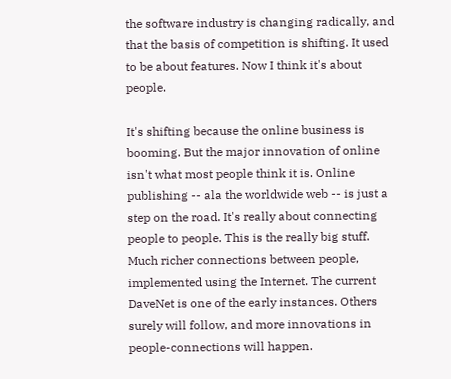the software industry is changing radically, and that the basis of competition is shifting. It used to be about features. Now I think it's about people.

It's shifting because the online business is booming. But the major innovation of online isn't what most people think it is. Online publishing -- ala the worldwide web -- is just a step on the road. It's really about connecting people to people. This is the really big stuff. Much richer connections between people, implemented using the Internet. The current DaveNet is one of the early instances. Others surely will follow, and more innovations in people-connections will happen.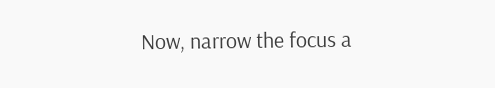Now, narrow the focus a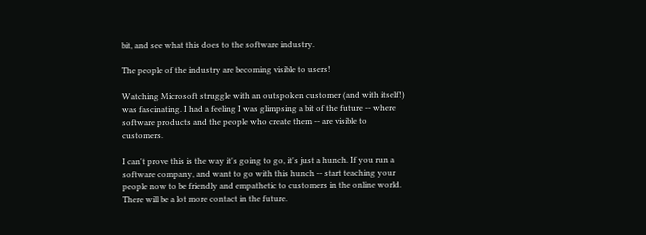bit, and see what this does to the software industry.

The people of the industry are becoming visible to users!

Watching Microsoft struggle with an outspoken customer (and with itself!) was fascinating. I had a feeling I was glimpsing a bit of the future -- where software products and the people who create them -- are visible to customers.

I can't prove this is the way it's going to go, it's just a hunch. If you run a software company, and want to go with this hunch -- start teaching your people now to be friendly and empathetic to customers in the online world. There will be a lot more contact in the future.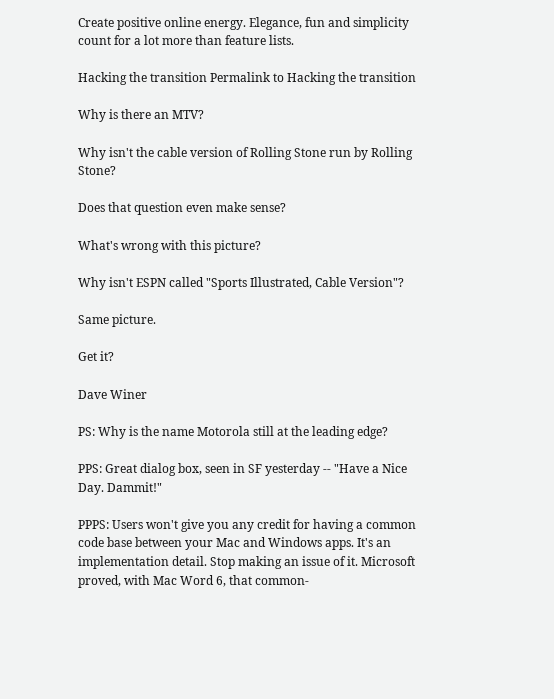Create positive online energy. Elegance, fun and simplicity count for a lot more than feature lists.

Hacking the transition Permalink to Hacking the transition

Why is there an MTV?

Why isn't the cable version of Rolling Stone run by Rolling Stone?

Does that question even make sense?

What's wrong with this picture?

Why isn't ESPN called "Sports Illustrated, Cable Version"?

Same picture.

Get it?

Dave Winer

PS: Why is the name Motorola still at the leading edge?

PPS: Great dialog box, seen in SF yesterday -- "Have a Nice Day. Dammit!"

PPPS: Users won't give you any credit for having a common code base between your Mac and Windows apps. It's an implementation detail. Stop making an issue of it. Microsoft proved, with Mac Word 6, that common-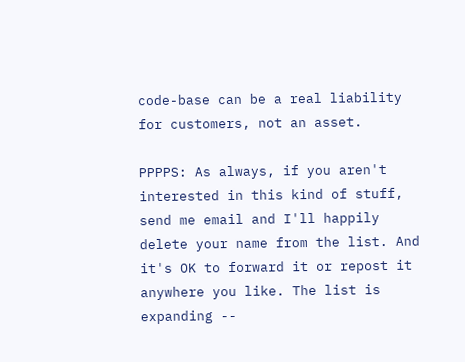code-base can be a real liability for customers, not an asset.

PPPPS: As always, if you aren't interested in this kind of stuff, send me email and I'll happily delete your name from the list. And it's OK to forward it or repost it anywhere you like. The list is expanding --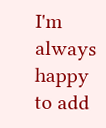I'm always happy to add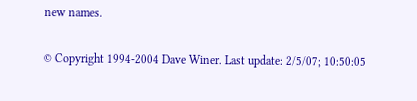new names.

© Copyright 1994-2004 Dave Winer. Last update: 2/5/07; 10:50:05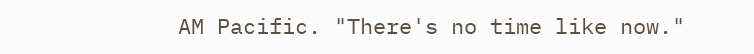AM Pacific. "There's no time like now."